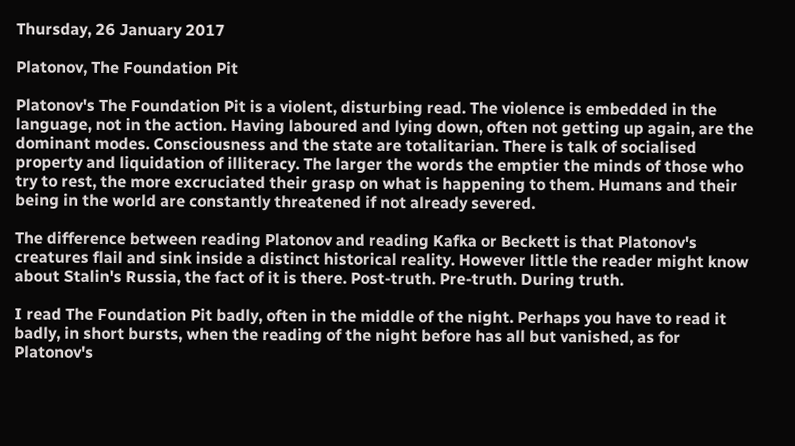Thursday, 26 January 2017

Platonov, The Foundation Pit

Platonov's The Foundation Pit is a violent, disturbing read. The violence is embedded in the language, not in the action. Having laboured and lying down, often not getting up again, are the dominant modes. Consciousness and the state are totalitarian. There is talk of socialised property and liquidation of illiteracy. The larger the words the emptier the minds of those who try to rest, the more excruciated their grasp on what is happening to them. Humans and their being in the world are constantly threatened if not already severed.

The difference between reading Platonov and reading Kafka or Beckett is that Platonov's creatures flail and sink inside a distinct historical reality. However little the reader might know about Stalin's Russia, the fact of it is there. Post-truth. Pre-truth. During truth.

I read The Foundation Pit badly, often in the middle of the night. Perhaps you have to read it badly, in short bursts, when the reading of the night before has all but vanished, as for Platonov's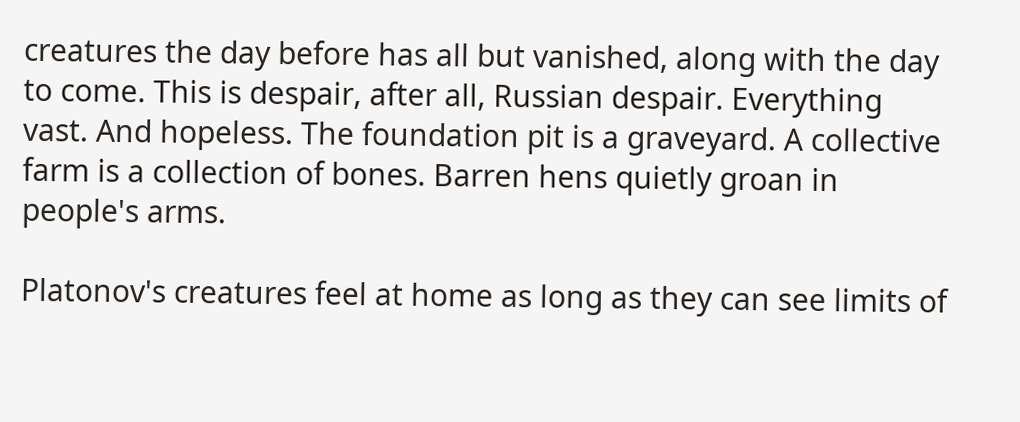creatures the day before has all but vanished, along with the day to come. This is despair, after all, Russian despair. Everything vast. And hopeless. The foundation pit is a graveyard. A collective farm is a collection of bones. Barren hens quietly groan in people's arms.

Platonov's creatures feel at home as long as they can see limits of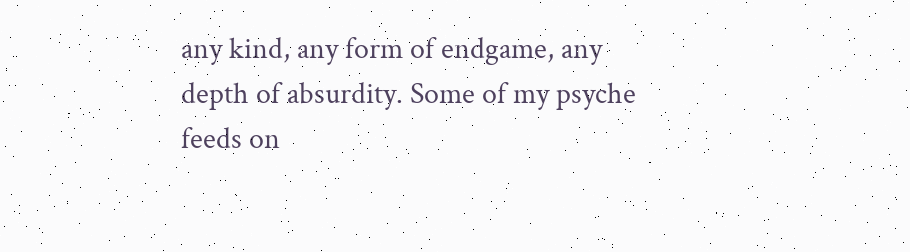any kind, any form of endgame, any depth of absurdity. Some of my psyche feeds on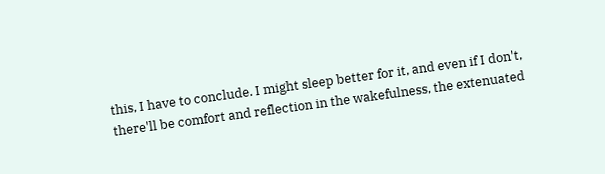this, I have to conclude. I might sleep better for it, and even if I don't, there'll be comfort and reflection in the wakefulness, the extenuated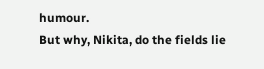humour.
But why, Nikita, do the fields lie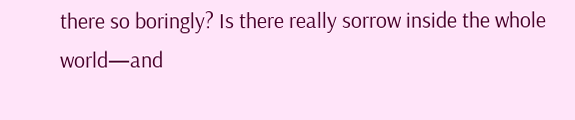there so boringly? Is there really sorrow inside the whole world—and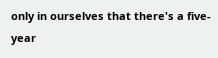only in ourselves that there's a five-year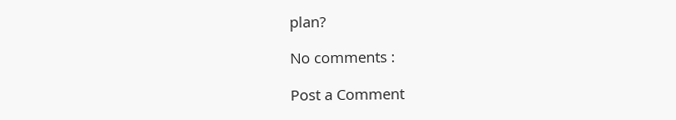plan?

No comments :

Post a Comment